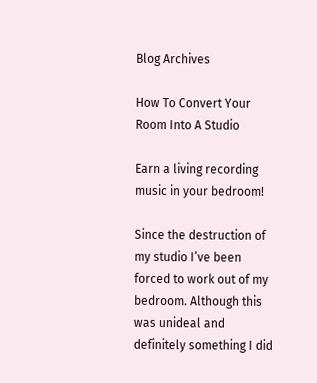Blog Archives

How To Convert Your Room Into A Studio

Earn a living recording music in your bedroom!

Since the destruction of my studio I’ve been forced to work out of my bedroom. Although this was unideal and definitely something I did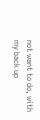not want to do, with my back up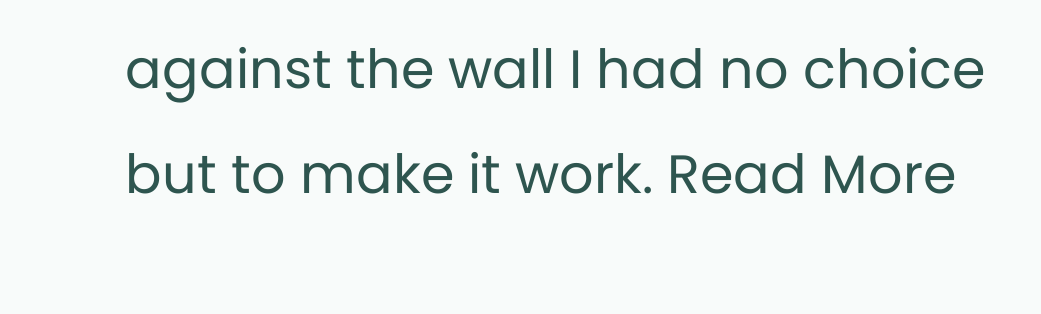against the wall I had no choice but to make it work. Read More